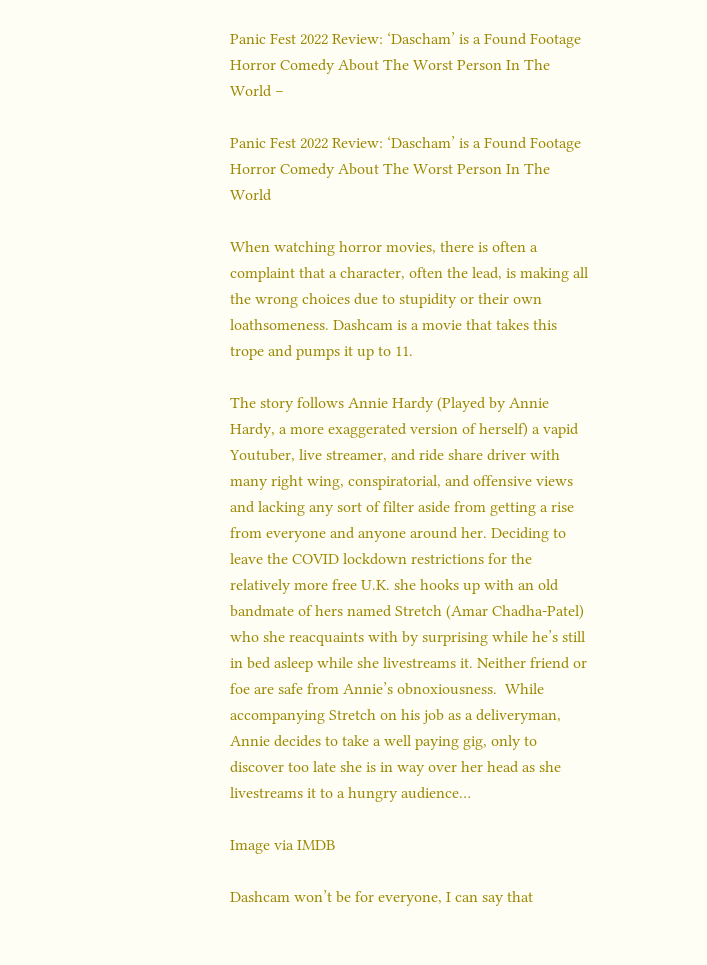Panic Fest 2022 Review: ‘Dascham’ is a Found Footage Horror Comedy About The Worst Person In The World –

Panic Fest 2022 Review: ‘Dascham’ is a Found Footage Horror Comedy About The Worst Person In The World

When watching horror movies, there is often a complaint that a character, often the lead, is making all the wrong choices due to stupidity or their own loathsomeness. Dashcam is a movie that takes this trope and pumps it up to 11.

The story follows Annie Hardy (Played by Annie Hardy, a more exaggerated version of herself) a vapid Youtuber, live streamer, and ride share driver with many right wing, conspiratorial, and offensive views and lacking any sort of filter aside from getting a rise from everyone and anyone around her. Deciding to leave the COVID lockdown restrictions for the relatively more free U.K. she hooks up with an old bandmate of hers named Stretch (Amar Chadha-Patel) who she reacquaints with by surprising while he’s still in bed asleep while she livestreams it. Neither friend or foe are safe from Annie’s obnoxiousness.  While accompanying Stretch on his job as a deliveryman, Annie decides to take a well paying gig, only to discover too late she is in way over her head as she livestreams it to a hungry audience…

Image via IMDB

Dashcam won’t be for everyone, I can say that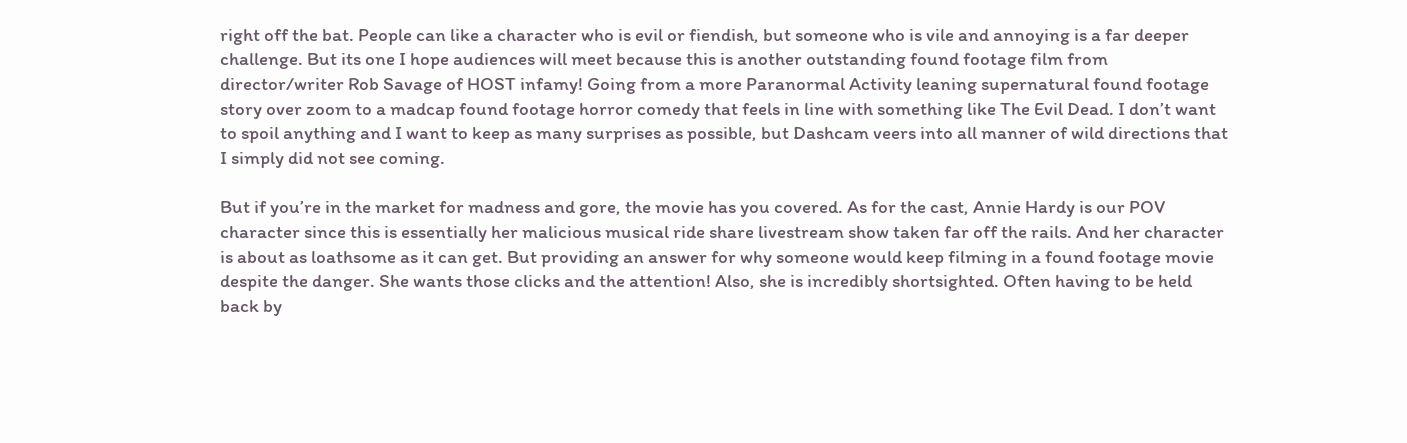right off the bat. People can like a character who is evil or fiendish, but someone who is vile and annoying is a far deeper challenge. But its one I hope audiences will meet because this is another outstanding found footage film from director/writer Rob Savage of HOST infamy! Going from a more Paranormal Activity leaning supernatural found footage story over zoom to a madcap found footage horror comedy that feels in line with something like The Evil Dead. I don’t want to spoil anything and I want to keep as many surprises as possible, but Dashcam veers into all manner of wild directions that I simply did not see coming.

But if you’re in the market for madness and gore, the movie has you covered. As for the cast, Annie Hardy is our POV character since this is essentially her malicious musical ride share livestream show taken far off the rails. And her character is about as loathsome as it can get. But providing an answer for why someone would keep filming in a found footage movie despite the danger. She wants those clicks and the attention! Also, she is incredibly shortsighted. Often having to be held back by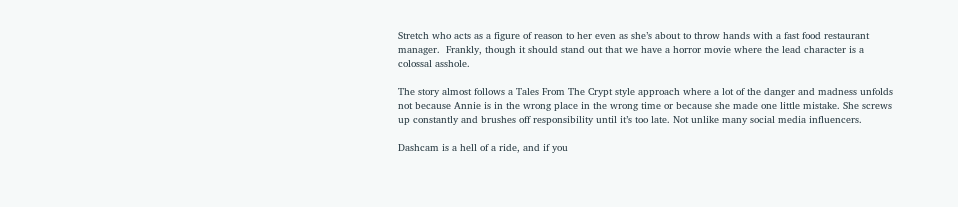Stretch who acts as a figure of reason to her even as she’s about to throw hands with a fast food restaurant manager.  Frankly, though it should stand out that we have a horror movie where the lead character is a colossal asshole.

The story almost follows a Tales From The Crypt style approach where a lot of the danger and madness unfolds not because Annie is in the wrong place in the wrong time or because she made one little mistake. She screws up constantly and brushes off responsibility until it’s too late. Not unlike many social media influencers.

Dashcam is a hell of a ride, and if you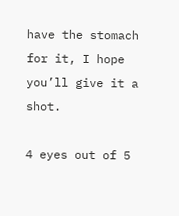have the stomach for it, I hope you’ll give it a shot.

4 eyes out of 5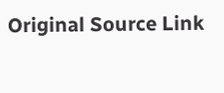Original Source Link